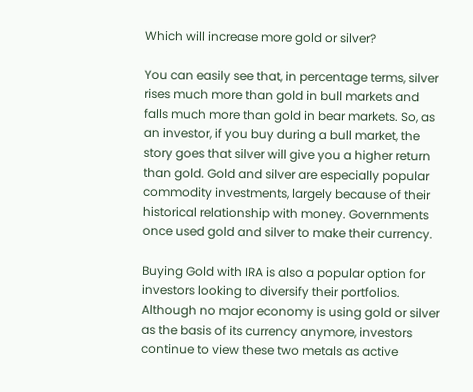Which will increase more gold or silver?

You can easily see that, in percentage terms, silver rises much more than gold in bull markets and falls much more than gold in bear markets. So, as an investor, if you buy during a bull market, the story goes that silver will give you a higher return than gold. Gold and silver are especially popular commodity investments, largely because of their historical relationship with money. Governments once used gold and silver to make their currency.

Buying Gold with IRA is also a popular option for investors looking to diversify their portfolios. Although no major economy is using gold or silver as the basis of its currency anymore, investors continue to view these two metals as active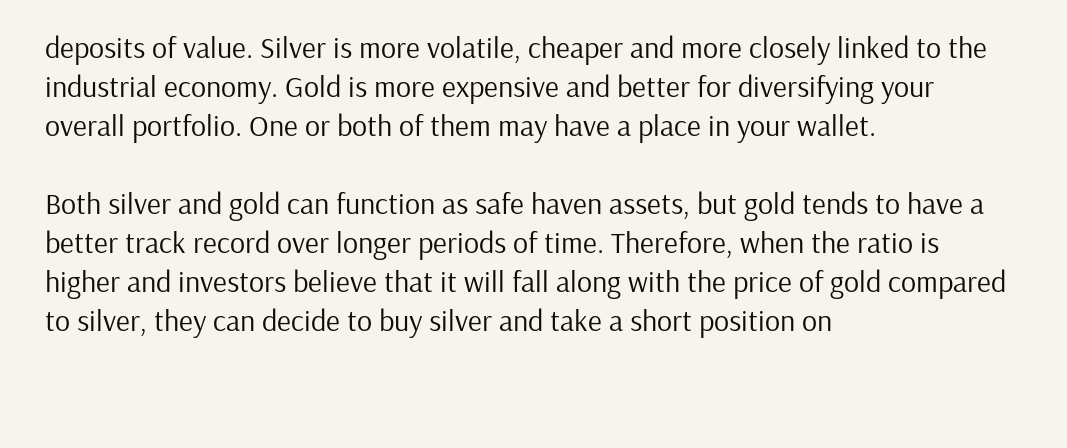deposits of value. Silver is more volatile, cheaper and more closely linked to the industrial economy. Gold is more expensive and better for diversifying your overall portfolio. One or both of them may have a place in your wallet.

Both silver and gold can function as safe haven assets, but gold tends to have a better track record over longer periods of time. Therefore, when the ratio is higher and investors believe that it will fall along with the price of gold compared to silver, they can decide to buy silver and take a short position on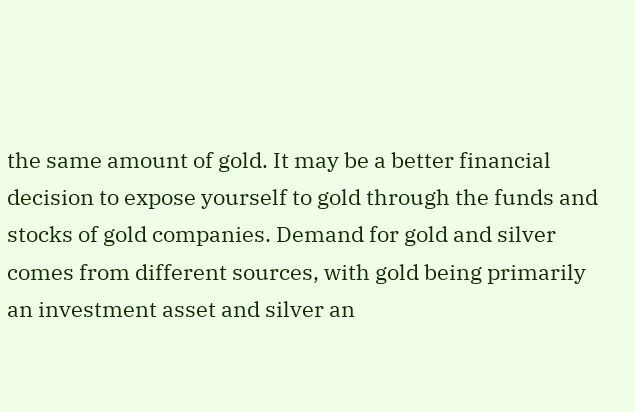the same amount of gold. It may be a better financial decision to expose yourself to gold through the funds and stocks of gold companies. Demand for gold and silver comes from different sources, with gold being primarily an investment asset and silver an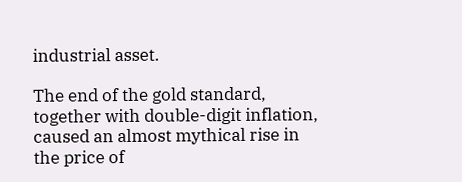industrial asset.

The end of the gold standard, together with double-digit inflation, caused an almost mythical rise in the price of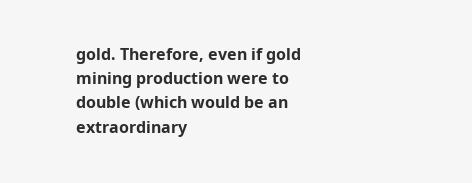gold. Therefore, even if gold mining production were to double (which would be an extraordinary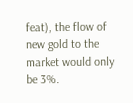feat), the flow of new gold to the market would only be 3%.